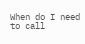When do I need to call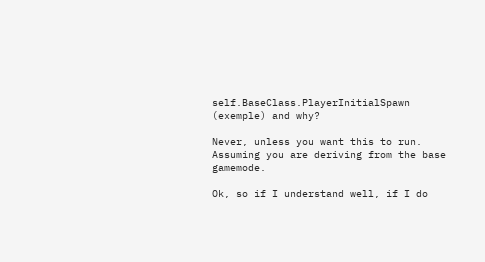self.BaseClass.PlayerInitialSpawn (exemple) and why?

Never, unless you want this to run.
Assuming you are deriving from the base gamemode.

Ok, so if I understand well, if I do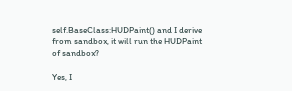self.BaseClass:HUDPaint() and I derive from sandbox, it will run the HUDPaint of sandbox?

Yes, I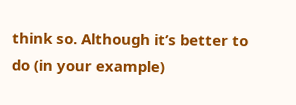think so. Although it’s better to do (in your example)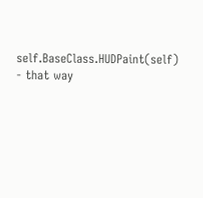self.BaseClass.HUDPaint(self) - that way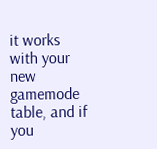it works with your new gamemode table, and if you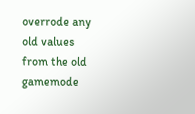overrode any old values from the old gamemode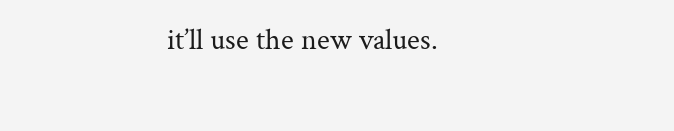it’ll use the new values.